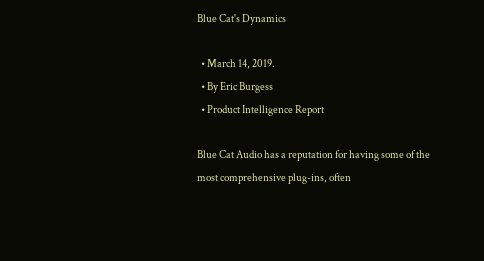Blue Cat's Dynamics

  • March 14, 2019.
  • By Eric Burgess
  • Product Intelligence Report

Blue Cat Audio has a reputation for having some of the most comprehensive plug-ins, often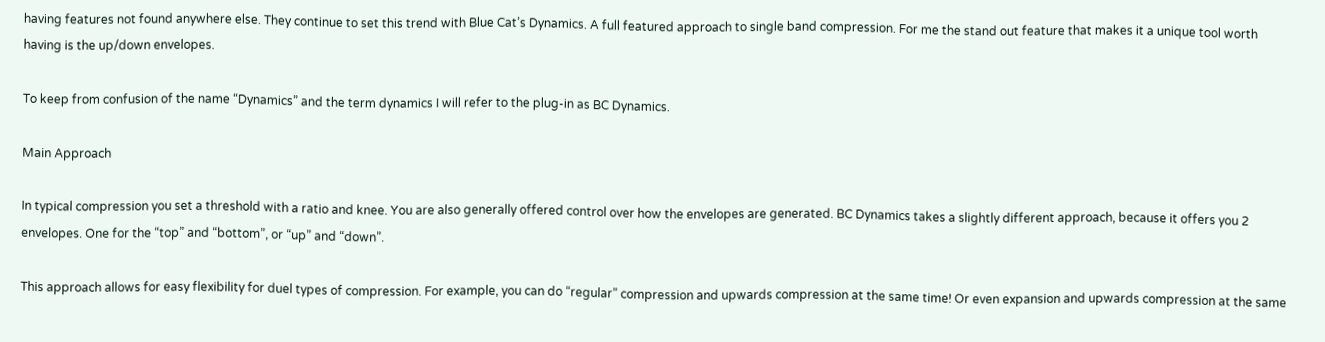having features not found anywhere else. They continue to set this trend with Blue Cat’s Dynamics. A full featured approach to single band compression. For me the stand out feature that makes it a unique tool worth having is the up/down envelopes.

To keep from confusion of the name “Dynamics” and the term dynamics I will refer to the plug-in as BC Dynamics.

Main Approach

In typical compression you set a threshold with a ratio and knee. You are also generally offered control over how the envelopes are generated. BC Dynamics takes a slightly different approach, because it offers you 2 envelopes. One for the “top” and “bottom”, or “up” and “down”.

This approach allows for easy flexibility for duel types of compression. For example, you can do “regular” compression and upwards compression at the same time! Or even expansion and upwards compression at the same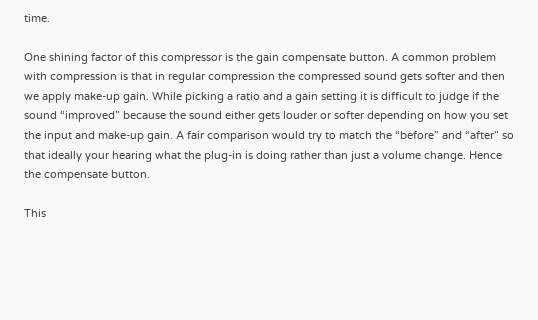time.

One shining factor of this compressor is the gain compensate button. A common problem with compression is that in regular compression the compressed sound gets softer and then we apply make-up gain. While picking a ratio and a gain setting it is difficult to judge if the sound “improved” because the sound either gets louder or softer depending on how you set the input and make-up gain. A fair comparison would try to match the “before” and “after” so that ideally your hearing what the plug-in is doing rather than just a volume change. Hence the compensate button.

This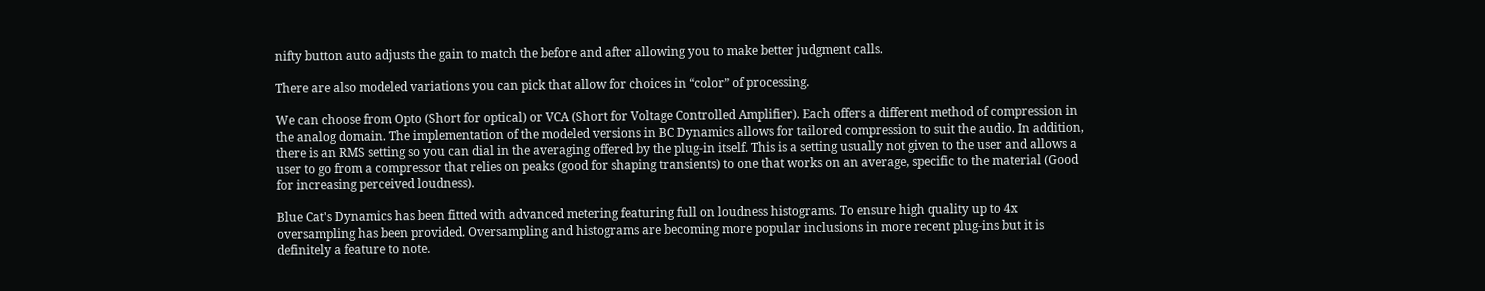nifty button auto adjusts the gain to match the before and after allowing you to make better judgment calls.

There are also modeled variations you can pick that allow for choices in “color” of processing.

We can choose from Opto (Short for optical) or VCA (Short for Voltage Controlled Amplifier). Each offers a different method of compression in the analog domain. The implementation of the modeled versions in BC Dynamics allows for tailored compression to suit the audio. In addition, there is an RMS setting so you can dial in the averaging offered by the plug-in itself. This is a setting usually not given to the user and allows a user to go from a compressor that relies on peaks (good for shaping transients) to one that works on an average, specific to the material (Good for increasing perceived loudness).

Blue Cat's Dynamics has been fitted with advanced metering featuring full on loudness histograms. To ensure high quality up to 4x oversampling has been provided. Oversampling and histograms are becoming more popular inclusions in more recent plug-ins but it is definitely a feature to note.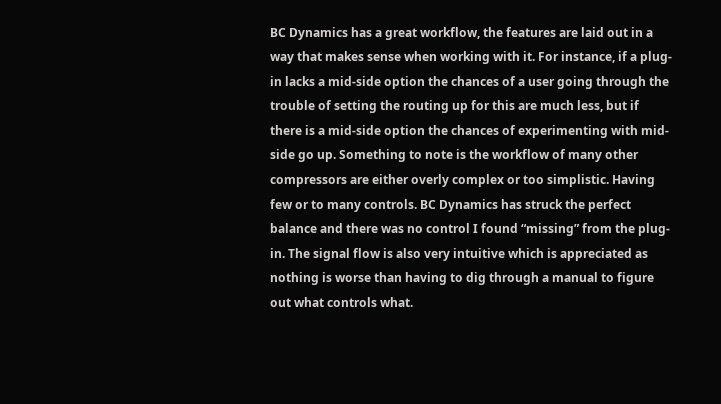BC Dynamics has a great workflow, the features are laid out in a way that makes sense when working with it. For instance, if a plug-in lacks a mid-side option the chances of a user going through the trouble of setting the routing up for this are much less, but if there is a mid-side option the chances of experimenting with mid-side go up. Something to note is the workflow of many other compressors are either overly complex or too simplistic. Having few or to many controls. BC Dynamics has struck the perfect balance and there was no control I found “missing” from the plug-in. The signal flow is also very intuitive which is appreciated as nothing is worse than having to dig through a manual to figure out what controls what.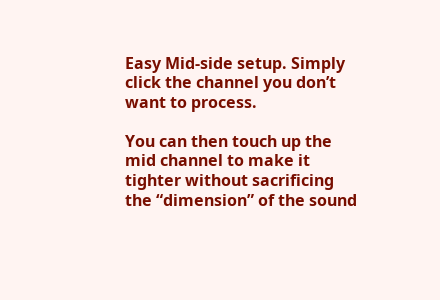Easy Mid-side setup. Simply click the channel you don’t want to process.

You can then touch up the mid channel to make it tighter without sacrificing the “dimension” of the sound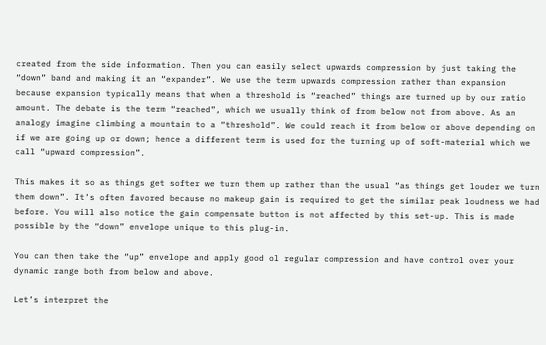created from the side information. Then you can easily select upwards compression by just taking the “down” band and making it an “expander”. We use the term upwards compression rather than expansion because expansion typically means that when a threshold is “reached” things are turned up by our ratio amount. The debate is the term “reached”, which we usually think of from below not from above. As an analogy imagine climbing a mountain to a “threshold”. We could reach it from below or above depending on if we are going up or down; hence a different term is used for the turning up of soft-material which we call “upward compression”.

This makes it so as things get softer we turn them up rather than the usual “as things get louder we turn them down”. It’s often favored because no makeup gain is required to get the similar peak loudness we had before. You will also notice the gain compensate button is not affected by this set-up. This is made possible by the “down” envelope unique to this plug-in.

You can then take the “up” envelope and apply good ol regular compression and have control over your dynamic range both from below and above.

Let’s interpret the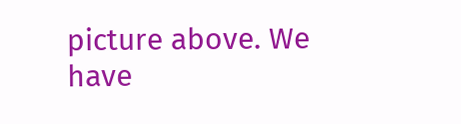picture above. We have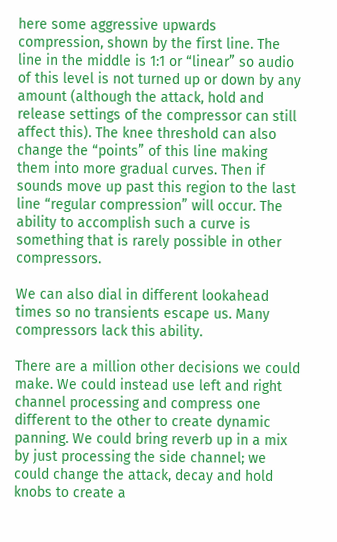here some aggressive upwards compression, shown by the first line. The line in the middle is 1:1 or “linear” so audio of this level is not turned up or down by any amount (although the attack, hold and release settings of the compressor can still affect this). The knee threshold can also change the “points” of this line making them into more gradual curves. Then if sounds move up past this region to the last line “regular compression” will occur. The ability to accomplish such a curve is something that is rarely possible in other compressors.

We can also dial in different lookahead times so no transients escape us. Many compressors lack this ability.

There are a million other decisions we could make. We could instead use left and right channel processing and compress one different to the other to create dynamic panning. We could bring reverb up in a mix by just processing the side channel; we could change the attack, decay and hold knobs to create a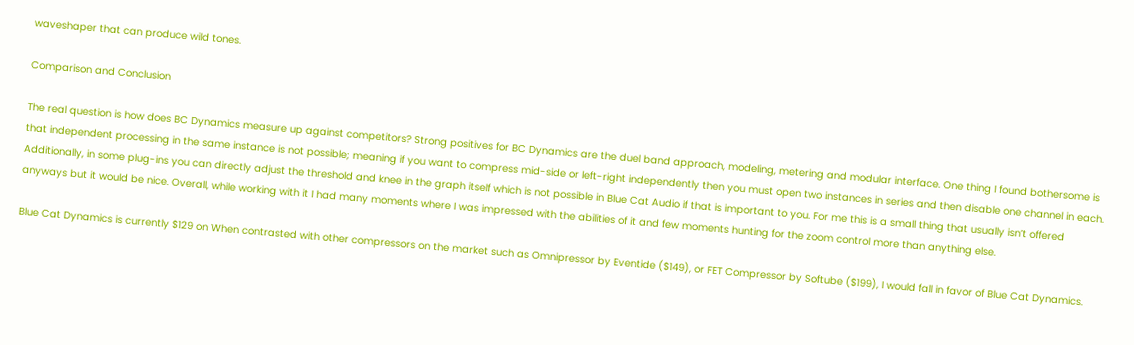waveshaper that can produce wild tones.

Comparison and Conclusion

The real question is how does BC Dynamics measure up against competitors? Strong positives for BC Dynamics are the duel band approach, modeling, metering and modular interface. One thing I found bothersome is that independent processing in the same instance is not possible; meaning if you want to compress mid-side or left-right independently then you must open two instances in series and then disable one channel in each. Additionally, in some plug-ins you can directly adjust the threshold and knee in the graph itself which is not possible in Blue Cat Audio if that is important to you. For me this is a small thing that usually isn’t offered anyways but it would be nice. Overall, while working with it I had many moments where I was impressed with the abilities of it and few moments hunting for the zoom control more than anything else.

Blue Cat Dynamics is currently $129 on When contrasted with other compressors on the market such as Omnipressor by Eventide ($149), or FET Compressor by Softube ($199), I would fall in favor of Blue Cat Dynamics.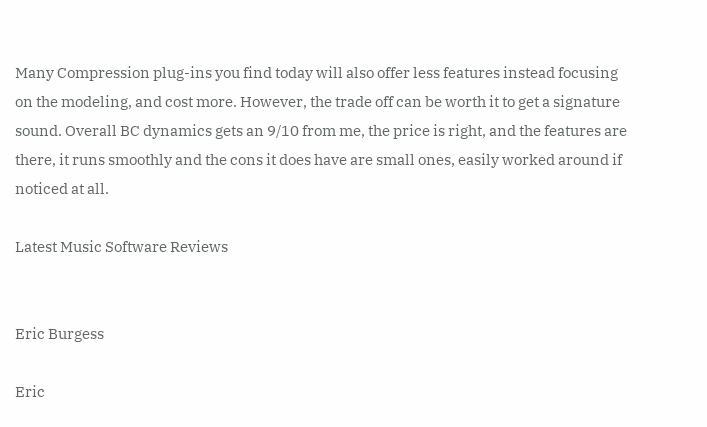Many Compression plug-ins you find today will also offer less features instead focusing on the modeling, and cost more. However, the trade off can be worth it to get a signature sound. Overall BC dynamics gets an 9/10 from me, the price is right, and the features are there, it runs smoothly and the cons it does have are small ones, easily worked around if noticed at all.

Latest Music Software Reviews


Eric Burgess

Eric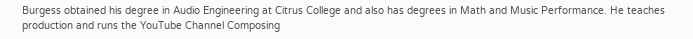Burgess obtained his degree in Audio Engineering at Citrus College and also has degrees in Math and Music Performance. He teaches production and runs the YouTube Channel Composing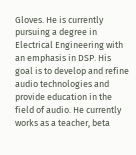Gloves. He is currently pursuing a degree in Electrical Engineering with an emphasis in DSP. His goal is to develop and refine audio technologies and provide education in the field of audio. He currently works as a teacher, beta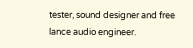tester, sound designer and free lance audio engineer.